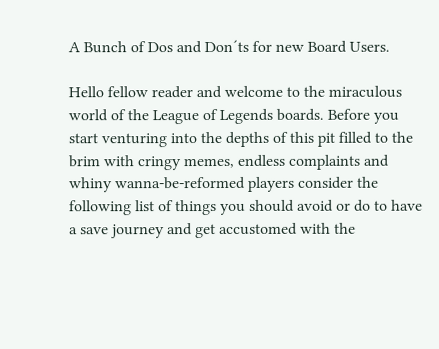A Bunch of Dos and Don´ts for new Board Users.

Hello fellow reader and welcome to the miraculous world of the League of Legends boards. Before you start venturing into the depths of this pit filled to the brim with cringy memes, endless complaints and whiny wanna-be-reformed players consider the following list of things you should avoid or do to have a save journey and get accustomed with the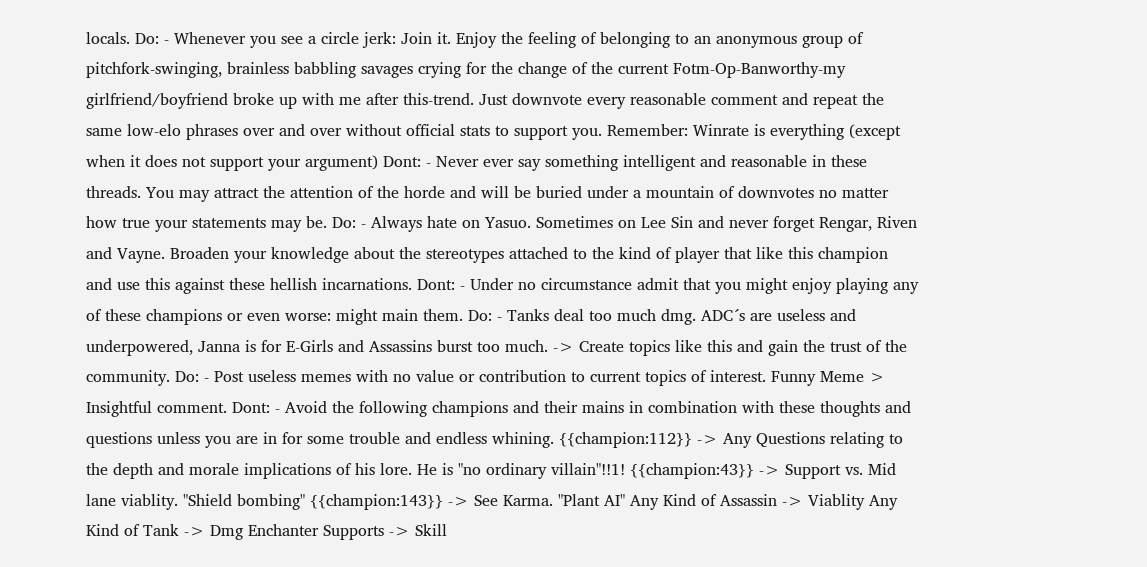locals. Do: - Whenever you see a circle jerk: Join it. Enjoy the feeling of belonging to an anonymous group of pitchfork-swinging, brainless babbling savages crying for the change of the current Fotm-Op-Banworthy-my girlfriend/boyfriend broke up with me after this-trend. Just downvote every reasonable comment and repeat the same low-elo phrases over and over without official stats to support you. Remember: Winrate is everything (except when it does not support your argument) Dont: - Never ever say something intelligent and reasonable in these threads. You may attract the attention of the horde and will be buried under a mountain of downvotes no matter how true your statements may be. Do: - Always hate on Yasuo. Sometimes on Lee Sin and never forget Rengar, Riven and Vayne. Broaden your knowledge about the stereotypes attached to the kind of player that like this champion and use this against these hellish incarnations. Dont: - Under no circumstance admit that you might enjoy playing any of these champions or even worse: might main them. Do: - Tanks deal too much dmg. ADC´s are useless and underpowered, Janna is for E-Girls and Assassins burst too much. -> Create topics like this and gain the trust of the community. Do: - Post useless memes with no value or contribution to current topics of interest. Funny Meme > Insightful comment. Dont: - Avoid the following champions and their mains in combination with these thoughts and questions unless you are in for some trouble and endless whining. {{champion:112}} -> Any Questions relating to the depth and morale implications of his lore. He is "no ordinary villain"!!1! {{champion:43}} -> Support vs. Mid lane viablity. "Shield bombing" {{champion:143}} -> See Karma. "Plant AI" Any Kind of Assassin -> Viablity Any Kind of Tank -> Dmg Enchanter Supports -> Skill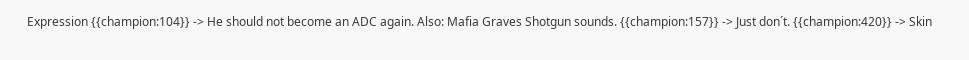Expression {{champion:104}} -> He should not become an ADC again. Also: Mafia Graves Shotgun sounds. {{champion:157}} -> Just don´t. {{champion:420}} -> Skin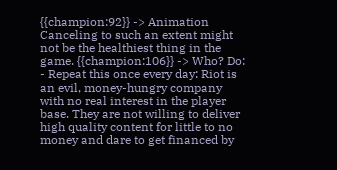{{champion:92}} -> Animation Canceling to such an extent might not be the healthiest thing in the game. {{champion:106}} -> Who? Do: - Repeat this once every day: Riot is an evil, money-hungry company with no real interest in the player base. They are not willing to deliver high quality content for little to no money and dare to get financed by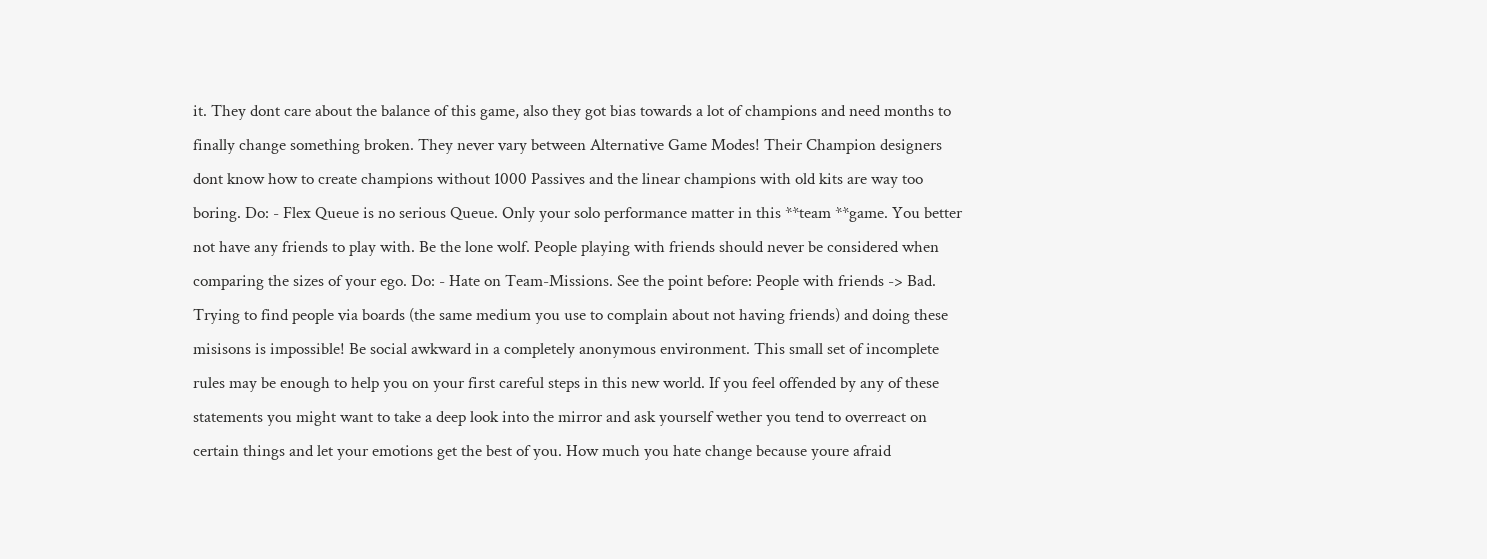it. They dont care about the balance of this game, also they got bias towards a lot of champions and need months to finally change something broken. They never vary between Alternative Game Modes! Their Champion designers dont know how to create champions without 1000 Passives and the linear champions with old kits are way too boring. Do: - Flex Queue is no serious Queue. Only your solo performance matter in this **team **game. You better not have any friends to play with. Be the lone wolf. People playing with friends should never be considered when comparing the sizes of your ego. Do: - Hate on Team-Missions. See the point before: People with friends -> Bad. Trying to find people via boards (the same medium you use to complain about not having friends) and doing these misisons is impossible! Be social awkward in a completely anonymous environment. This small set of incomplete rules may be enough to help you on your first careful steps in this new world. If you feel offended by any of these statements you might want to take a deep look into the mirror and ask yourself wether you tend to overreact on certain things and let your emotions get the best of you. How much you hate change because youre afraid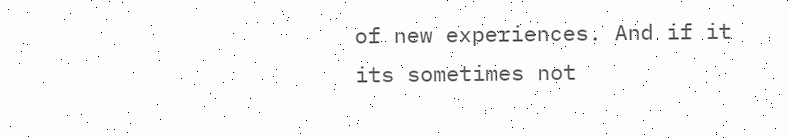of new experiences. And if it its sometimes not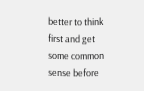better to think first and get some common sense before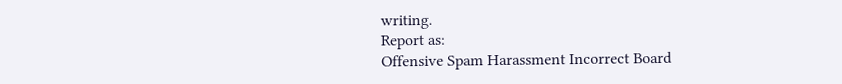writing.
Report as:
Offensive Spam Harassment Incorrect Board